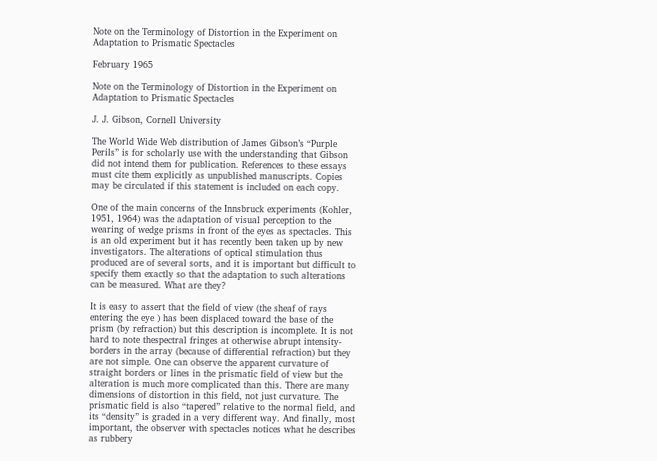Note on the Terminology of Distortion in the Experiment on Adaptation to Prismatic Spectacles

February 1965

Note on the Terminology of Distortion in the Experiment on Adaptation to Prismatic Spectacles

J. J. Gibson, Cornell University

The World Wide Web distribution of James Gibson’s “Purple Perils” is for scholarly use with the understanding that Gibson did not intend them for publication. References to these essays must cite them explicitly as unpublished manuscripts. Copies may be circulated if this statement is included on each copy.

One of the main concerns of the Innsbruck experiments (Kohler, 1951, 1964) was the adaptation of visual perception to the wearing of wedge prisms in front of the eyes as spectacles. This is an old experiment but it has recently been taken up by new investigators. The alterations of optical stimulation thus produced are of several sorts, and it is important but difficult to specify them exactly so that the adaptation to such alterations can be measured. What are they?

It is easy to assert that the field of view (the sheaf of rays entering the eye ) has been displaced toward the base of the prism (by refraction) but this description is incomplete. It is not hard to note thespectral fringes at otherwise abrupt intensity-borders in the array (because of differential refraction) but they are not simple. One can observe the apparent curvature of straight borders or lines in the prismatic field of view but the alteration is much more complicated than this. There are many dimensions of distortion in this field, not just curvature. The prismatic field is also “tapered” relative to the normal field, and its “density” is graded in a very different way. And finally, most important, the observer with spectacles notices what he describes as rubbery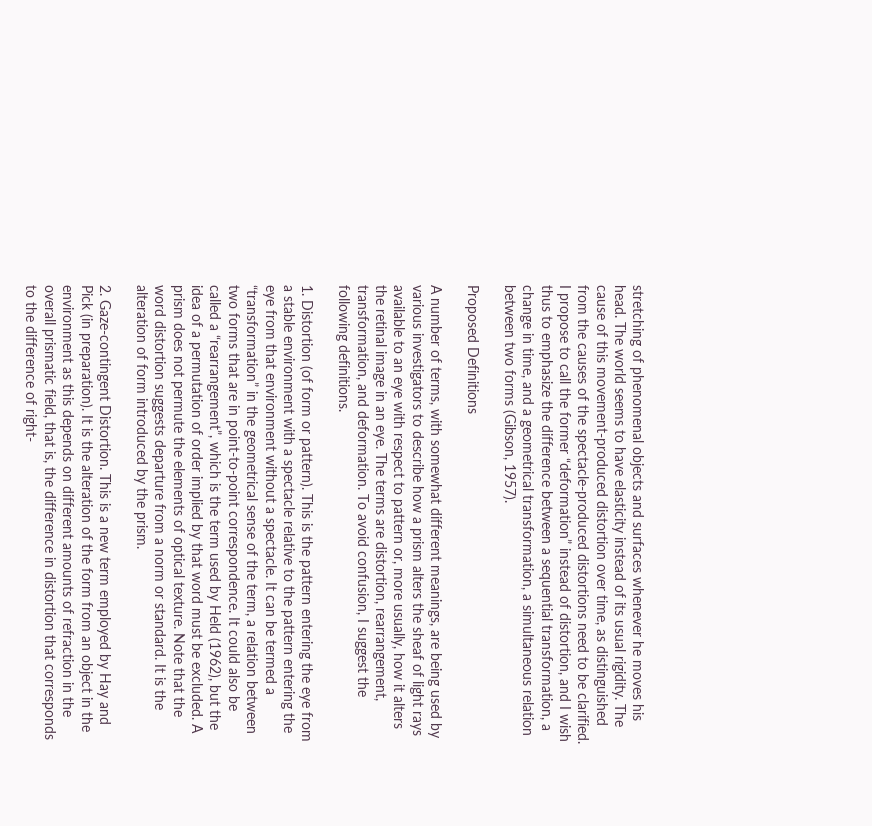stretching of phenomenal objects and surfaces whenever he moves his head. The world seems to have elasticity instead of its usual rigidity. The cause of this movement-produced distortion over time, as distinguished from the causes of the spectacle-produced distortions need to be clarified. I propose to call the former “deformation” instead of distortion, and I wish thus to emphasize the difference between a sequential transformation, a change in time, and a geometrical transformation, a simultaneous relation between two forms (Gibson, 1957).

Proposed Definitions

A number of terms, with somewhat different meanings, are being used by various investigators to describe how a prism alters the sheaf of light rays available to an eye with respect to pattern or, more usually, how it alters the retinal image in an eye. The terms are distortion, rearrangement, transformation, and deformation. To avoid confusion, I suggest the following definitions.

1. Distortion (of form or pattern). This is the pattern entering the eye from a stable environment with a spectacle relative to the pattern entering the eye from that environment without a spectacle. It can be termed a “transformation” in the geometrical sense of the term, a relation between two forms that are in point-to-point correspondence. It could also be called a “rearrangement”, which is the term used by Held (1962), but the idea of a permutation of order implied by that word must be excluded. A prism does not permute the elements of optical texture. Note that the word distortion suggests departure from a norm or standard. It is the alteration of form introduced by the prism.

2. Gaze-contingent Distortion. This is a new term employed by Hay and Pick (in preparation). It is the alteration of the form from an object in the environment as this depends on different amounts of refraction in the overall prismatic field, that is, the difference in distortion that corresponds to the difference of right-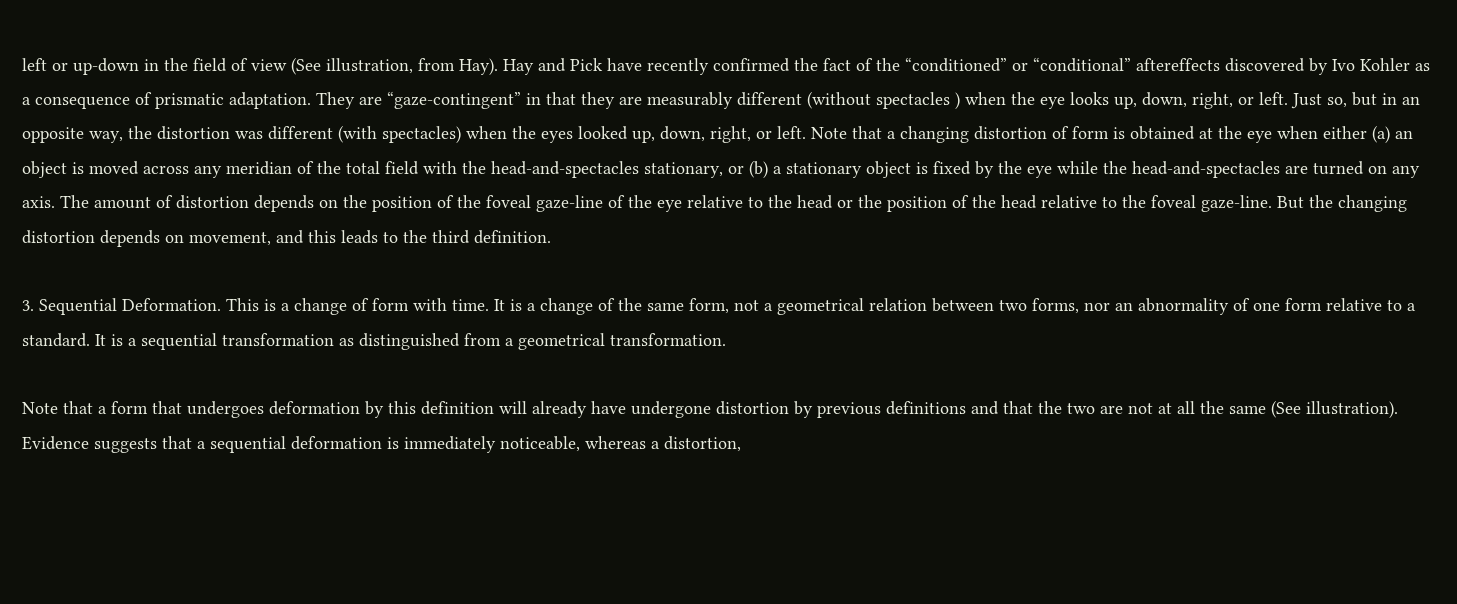left or up-down in the field of view (See illustration, from Hay). Hay and Pick have recently confirmed the fact of the “conditioned” or “conditional” aftereffects discovered by Ivo Kohler as a consequence of prismatic adaptation. They are “gaze-contingent” in that they are measurably different (without spectacles ) when the eye looks up, down, right, or left. Just so, but in an opposite way, the distortion was different (with spectacles) when the eyes looked up, down, right, or left. Note that a changing distortion of form is obtained at the eye when either (a) an object is moved across any meridian of the total field with the head-and-spectacles stationary, or (b) a stationary object is fixed by the eye while the head-and-spectacles are turned on any axis. The amount of distortion depends on the position of the foveal gaze-line of the eye relative to the head or the position of the head relative to the foveal gaze-line. But the changing distortion depends on movement, and this leads to the third definition.

3. Sequential Deformation. This is a change of form with time. It is a change of the same form, not a geometrical relation between two forms, nor an abnormality of one form relative to a standard. It is a sequential transformation as distinguished from a geometrical transformation.

Note that a form that undergoes deformation by this definition will already have undergone distortion by previous definitions and that the two are not at all the same (See illustration). Evidence suggests that a sequential deformation is immediately noticeable, whereas a distortion,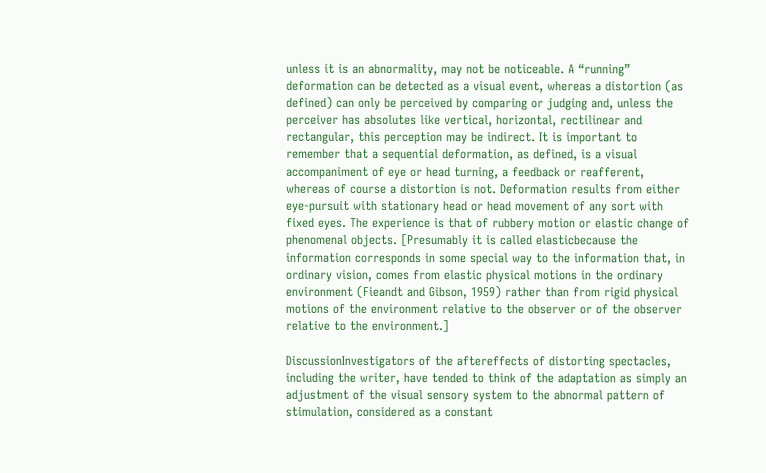unless it is an abnormality, may not be noticeable. A “running” deformation can be detected as a visual event, whereas a distortion (as defined) can only be perceived by comparing or judging and, unless the perceiver has absolutes like vertical, horizontal, rectilinear and rectangular, this perception may be indirect. It is important to remember that a sequential deformation, as defined, is a visual accompaniment of eye or head turning, a feedback or reafferent, whereas of course a distortion is not. Deformation results from either eye-pursuit with stationary head or head movement of any sort with fixed eyes. The experience is that of rubbery motion or elastic change of phenomenal objects. [Presumably it is called elasticbecause the information corresponds in some special way to the information that, in ordinary vision, comes from elastic physical motions in the ordinary environment (Fieandt and Gibson, 1959) rather than from rigid physical motions of the environment relative to the observer or of the observer relative to the environment.]

DiscussionInvestigators of the aftereffects of distorting spectacles, including the writer, have tended to think of the adaptation as simply an adjustment of the visual sensory system to the abnormal pattern of stimulation, considered as a constant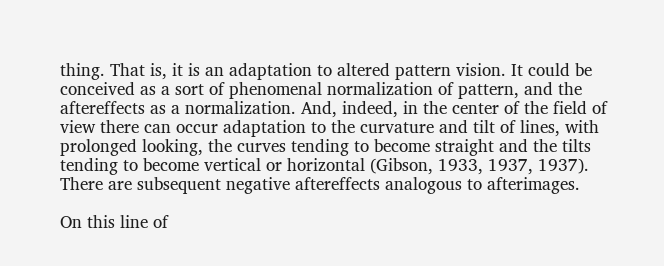thing. That is, it is an adaptation to altered pattern vision. It could be conceived as a sort of phenomenal normalization of pattern, and the aftereffects as a normalization. And, indeed, in the center of the field of view there can occur adaptation to the curvature and tilt of lines, with prolonged looking, the curves tending to become straight and the tilts tending to become vertical or horizontal (Gibson, 1933, 1937, 1937). There are subsequent negative aftereffects analogous to afterimages.

On this line of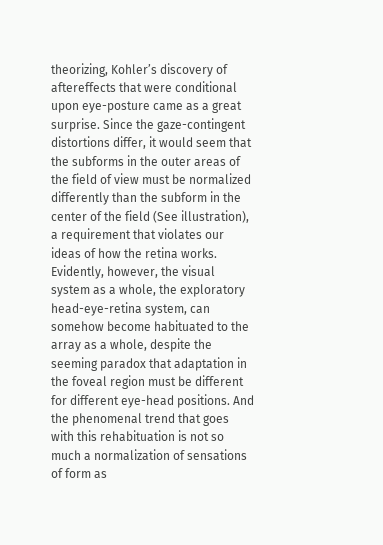theorizing, Kohler’s discovery of aftereffects that were conditional upon eye-posture came as a great surprise. Since the gaze-contingent distortions differ, it would seem that the subforms in the outer areas of the field of view must be normalized differently than the subform in the center of the field (See illustration), a requirement that violates our ideas of how the retina works. Evidently, however, the visual system as a whole, the exploratory head-eye-retina system, can somehow become habituated to the array as a whole, despite the seeming paradox that adaptation in the foveal region must be different for different eye-head positions. And the phenomenal trend that goes with this rehabituation is not so much a normalization of sensations of form as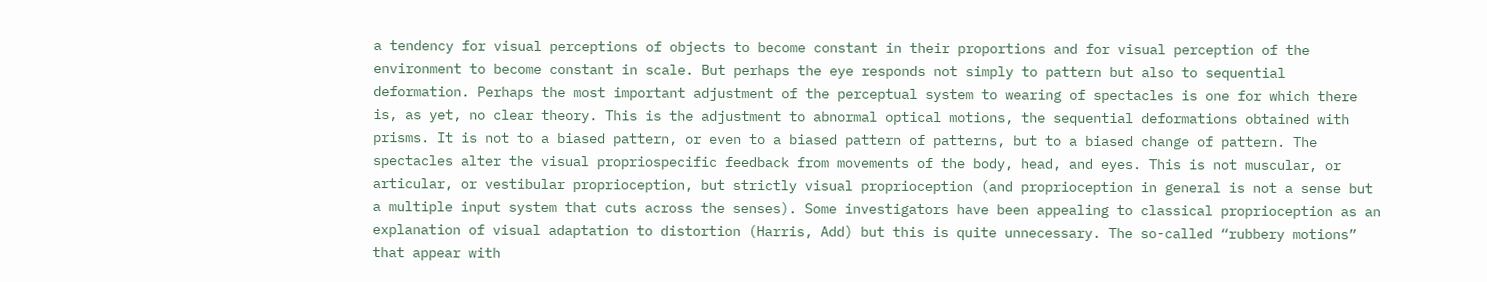a tendency for visual perceptions of objects to become constant in their proportions and for visual perception of the environment to become constant in scale. But perhaps the eye responds not simply to pattern but also to sequential deformation. Perhaps the most important adjustment of the perceptual system to wearing of spectacles is one for which there is, as yet, no clear theory. This is the adjustment to abnormal optical motions, the sequential deformations obtained with prisms. It is not to a biased pattern, or even to a biased pattern of patterns, but to a biased change of pattern. The spectacles alter the visual propriospecific feedback from movements of the body, head, and eyes. This is not muscular, or articular, or vestibular proprioception, but strictly visual proprioception (and proprioception in general is not a sense but a multiple input system that cuts across the senses). Some investigators have been appealing to classical proprioception as an explanation of visual adaptation to distortion (Harris, Add) but this is quite unnecessary. The so-called “rubbery motions” that appear with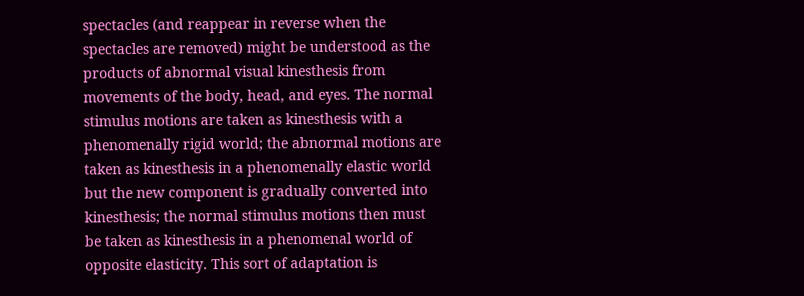spectacles (and reappear in reverse when the spectacles are removed) might be understood as the products of abnormal visual kinesthesis from movements of the body, head, and eyes. The normal stimulus motions are taken as kinesthesis with a phenomenally rigid world; the abnormal motions are taken as kinesthesis in a phenomenally elastic world but the new component is gradually converted into kinesthesis; the normal stimulus motions then must be taken as kinesthesis in a phenomenal world of opposite elasticity. This sort of adaptation is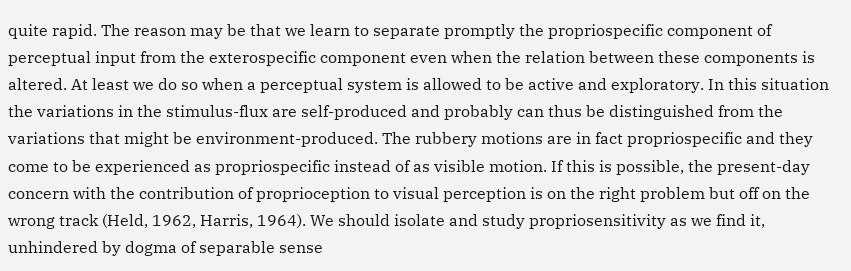quite rapid. The reason may be that we learn to separate promptly the propriospecific component of perceptual input from the exterospecific component even when the relation between these components is altered. At least we do so when a perceptual system is allowed to be active and exploratory. In this situation the variations in the stimulus-flux are self-produced and probably can thus be distinguished from the variations that might be environment-produced. The rubbery motions are in fact propriospecific and they come to be experienced as propriospecific instead of as visible motion. If this is possible, the present-day concern with the contribution of proprioception to visual perception is on the right problem but off on the wrong track (Held, 1962, Harris, 1964). We should isolate and study propriosensitivity as we find it, unhindered by dogma of separable sense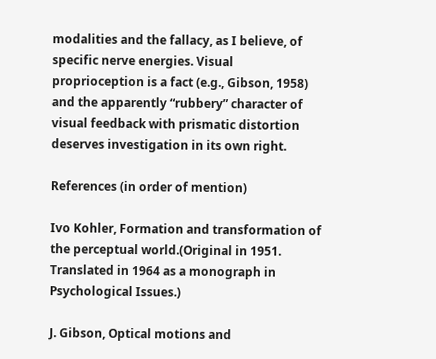modalities and the fallacy, as I believe, of specific nerve energies. Visual proprioception is a fact (e.g., Gibson, 1958) and the apparently “rubbery” character of visual feedback with prismatic distortion deserves investigation in its own right.

References (in order of mention)

Ivo Kohler, Formation and transformation of the perceptual world.(Original in 1951. Translated in 1964 as a monograph in Psychological Issues.)

J. Gibson, Optical motions and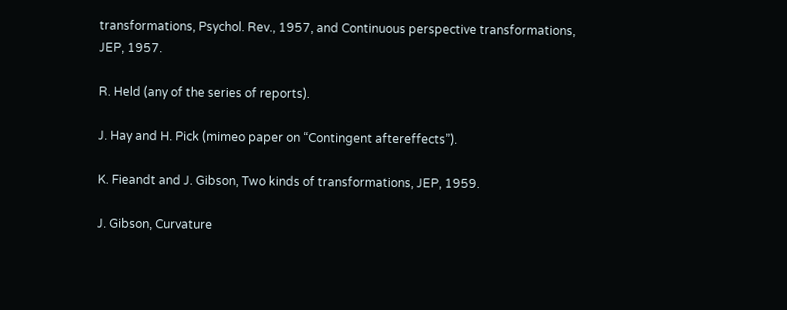transformations, Psychol. Rev., 1957, and Continuous perspective transformations, JEP, 1957.

R. Held (any of the series of reports).

J. Hay and H. Pick (mimeo paper on “Contingent aftereffects”).

K. Fieandt and J. Gibson, Two kinds of transformations, JEP, 1959.

J. Gibson, Curvature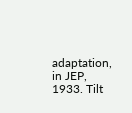adaptation, in JEP, 1933. Tilt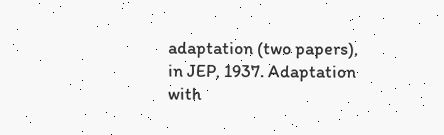adaptation (two papers), in JEP, 1937. Adaptation with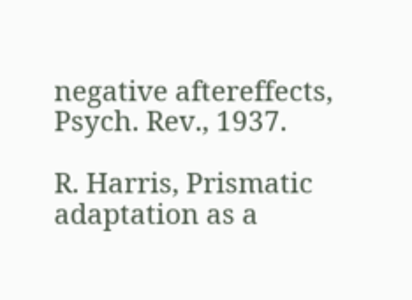negative aftereffects, Psych. Rev., 1937.

R. Harris, Prismatic adaptation as a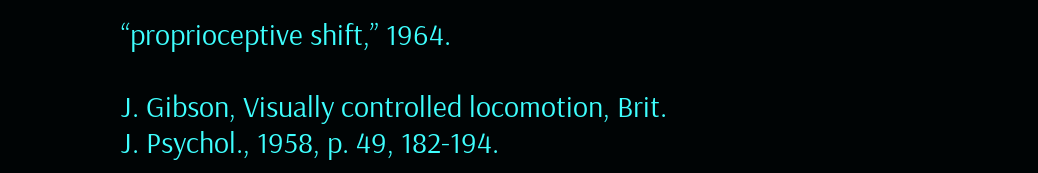“proprioceptive shift,” 1964.

J. Gibson, Visually controlled locomotion, Brit. J. Psychol., 1958, p. 49, 182-194.